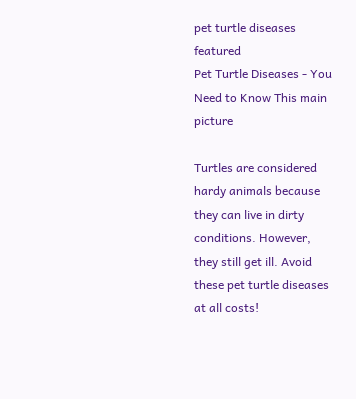pet turtle diseases featured
Pet Turtle Diseases - You Need to Know This main picture

Turtles are considered hardy animals because they can live in dirty conditions. However, they still get ill. Avoid these pet turtle diseases at all costs!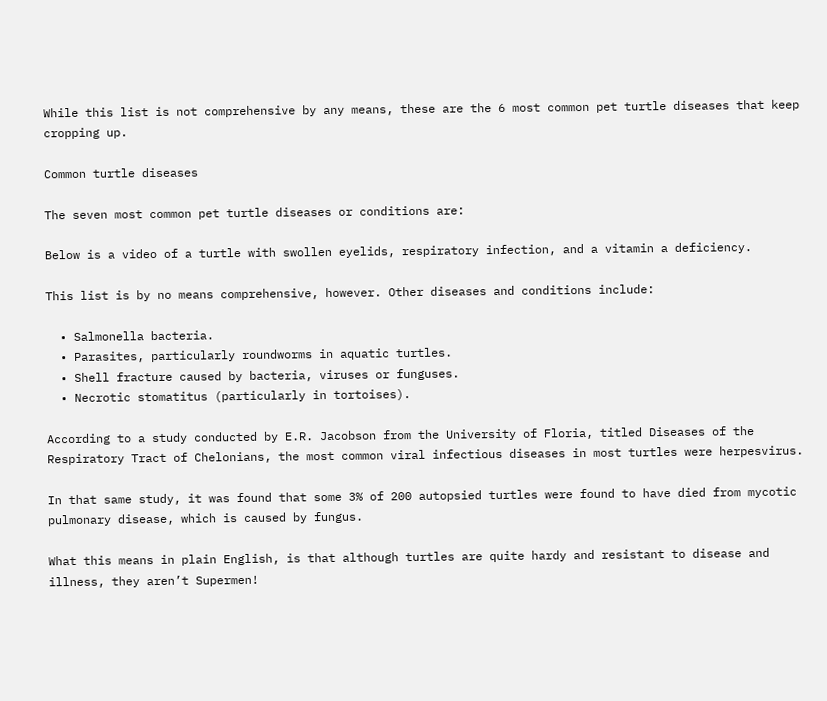While this list is not comprehensive by any means, these are the 6 most common pet turtle diseases that keep cropping up.

Common turtle diseases

The seven most common pet turtle diseases or conditions are:

Below is a video of a turtle with swollen eyelids, respiratory infection, and a vitamin a deficiency.

This list is by no means comprehensive, however. Other diseases and conditions include:

  • Salmonella bacteria.
  • Parasites, particularly roundworms in aquatic turtles.
  • Shell fracture caused by bacteria, viruses or funguses.
  • Necrotic stomatitus (particularly in tortoises).

According to a study conducted by E.R. Jacobson from the University of Floria, titled Diseases of the Respiratory Tract of Chelonians, the most common viral infectious diseases in most turtles were herpesvirus.

In that same study, it was found that some 3% of 200 autopsied turtles were found to have died from mycotic pulmonary disease, which is caused by fungus.

What this means in plain English, is that although turtles are quite hardy and resistant to disease and illness, they aren’t Supermen!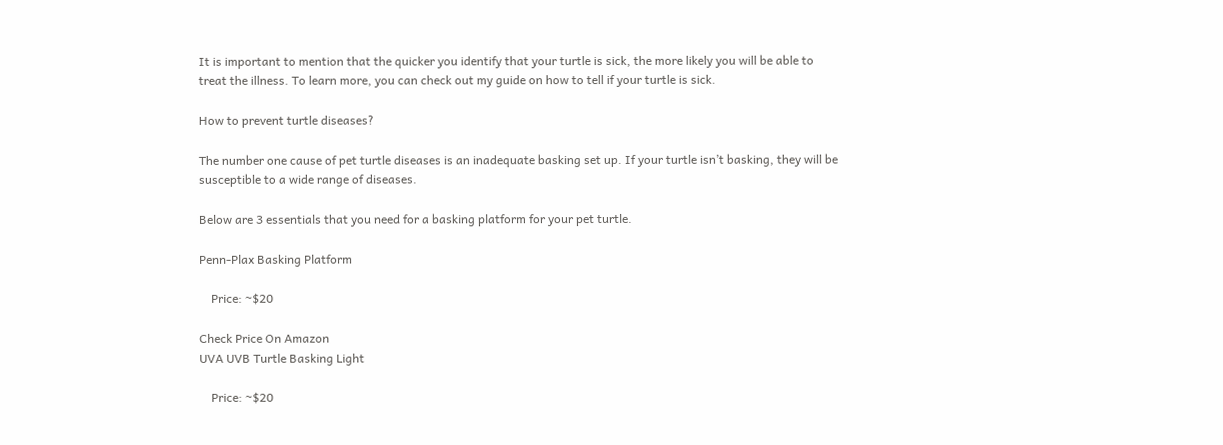It is important to mention that the quicker you identify that your turtle is sick, the more likely you will be able to treat the illness. To learn more, you can check out my guide on how to tell if your turtle is sick.

How to prevent turtle diseases?

The number one cause of pet turtle diseases is an inadequate basking set up. If your turtle isn’t basking, they will be susceptible to a wide range of diseases.

Below are 3 essentials that you need for a basking platform for your pet turtle.

Penn-Plax Basking Platform

    Price: ~$20

Check Price On Amazon
UVA UVB Turtle Basking Light

    Price: ~$20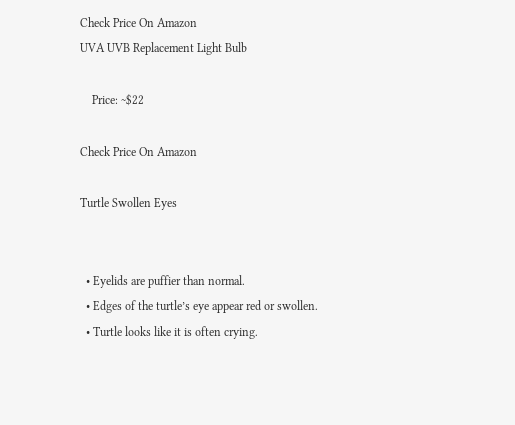Check Price On Amazon
UVA UVB Replacement Light Bulb

    Price: ~$22

Check Price On Amazon

Turtle Swollen Eyes


  • Eyelids are puffier than normal.
  • Edges of the turtle’s eye appear red or swollen.
  • Turtle looks like it is often crying.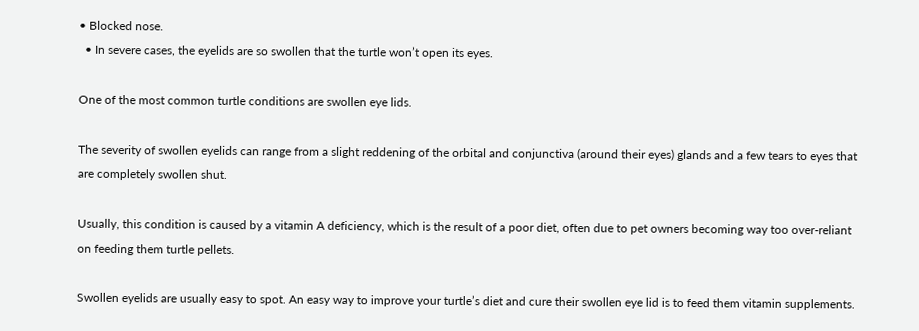• Blocked nose.
  • In severe cases, the eyelids are so swollen that the turtle won’t open its eyes.

One of the most common turtle conditions are swollen eye lids.

The severity of swollen eyelids can range from a slight reddening of the orbital and conjunctiva (around their eyes) glands and a few tears to eyes that are completely swollen shut.

Usually, this condition is caused by a vitamin A deficiency, which is the result of a poor diet, often due to pet owners becoming way too over-reliant on feeding them turtle pellets.

Swollen eyelids are usually easy to spot. An easy way to improve your turtle’s diet and cure their swollen eye lid is to feed them vitamin supplements.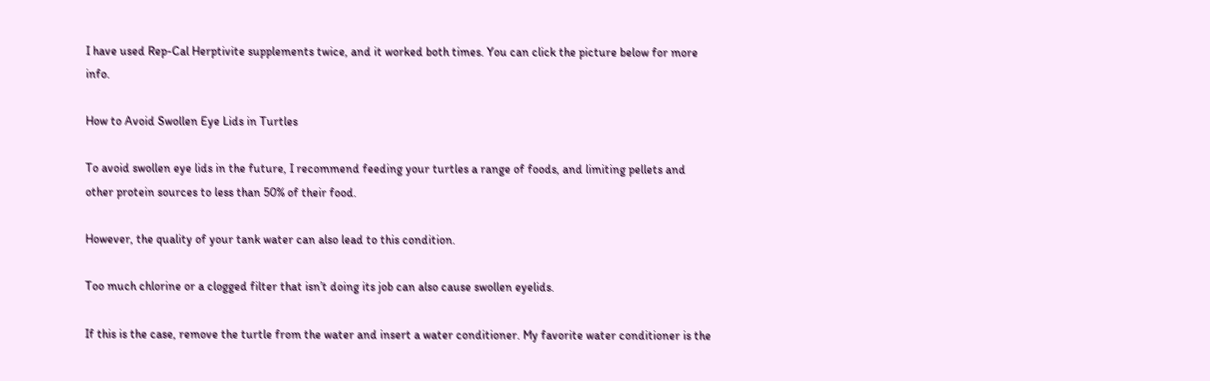I have used Rep-Cal Herptivite supplements twice, and it worked both times. You can click the picture below for more info.

How to Avoid Swollen Eye Lids in Turtles

To avoid swollen eye lids in the future, I recommend feeding your turtles a range of foods, and limiting pellets and other protein sources to less than 50% of their food.

However, the quality of your tank water can also lead to this condition.

Too much chlorine or a clogged filter that isn’t doing its job can also cause swollen eyelids.

If this is the case, remove the turtle from the water and insert a water conditioner. My favorite water conditioner is the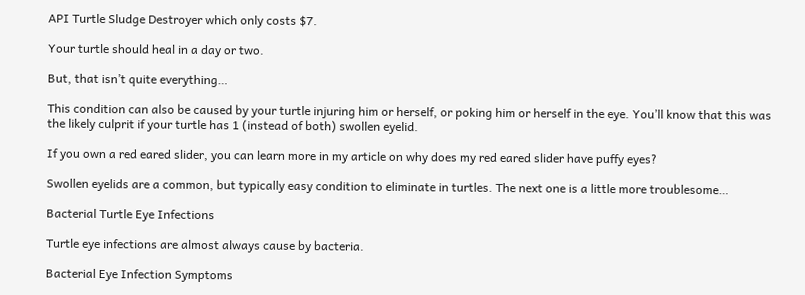API Turtle Sludge Destroyer which only costs $7.

Your turtle should heal in a day or two.

But, that isn’t quite everything…

This condition can also be caused by your turtle injuring him or herself, or poking him or herself in the eye. You’ll know that this was the likely culprit if your turtle has 1 (instead of both) swollen eyelid.

If you own a red eared slider, you can learn more in my article on why does my red eared slider have puffy eyes?

Swollen eyelids are a common, but typically easy condition to eliminate in turtles. The next one is a little more troublesome…

Bacterial Turtle Eye Infections

Turtle eye infections are almost always cause by bacteria.

Bacterial Eye Infection Symptoms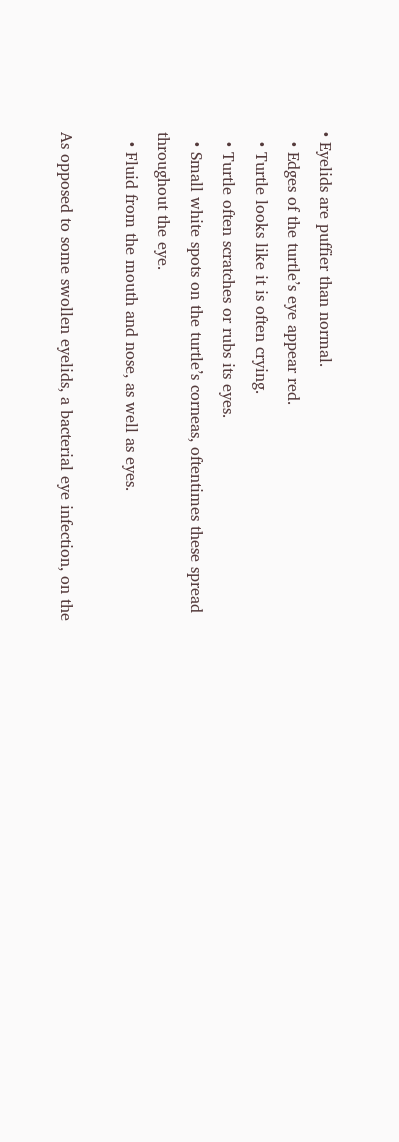• Eyelids are puffier than normal.
  • Edges of the turtle’s eye appear red.
  • Turtle looks like it is often crying.
  • Turtle often scratches or rubs its eyes.
  • Small white spots on the turtle’s corneas, oftentimes these spread throughout the eye.
  • Fluid from the mouth and nose, as well as eyes.

As opposed to some swollen eyelids, a bacterial eye infection, on the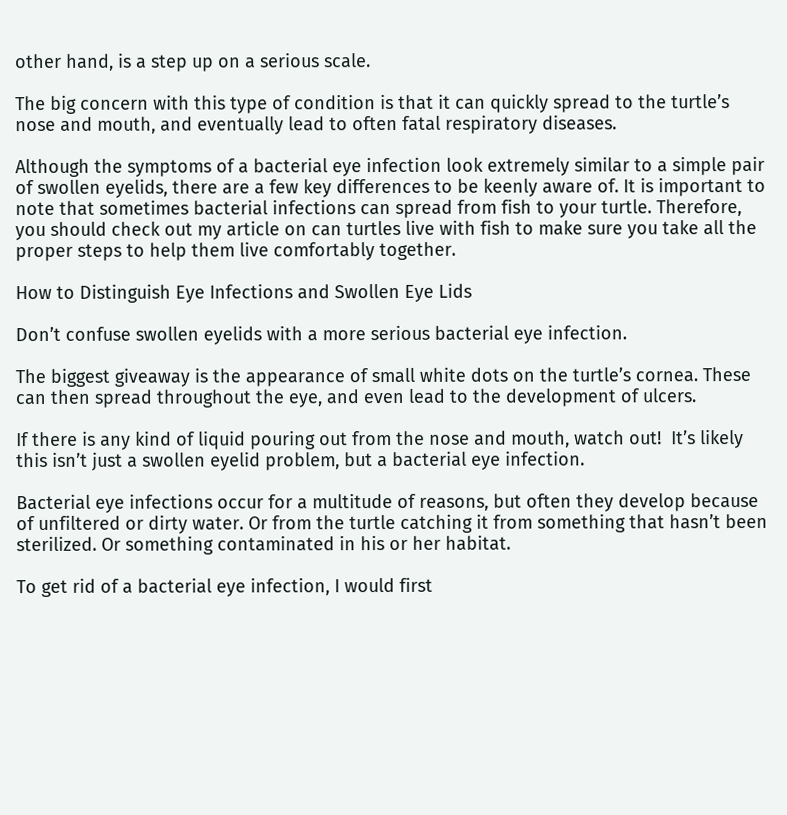other hand, is a step up on a serious scale.

The big concern with this type of condition is that it can quickly spread to the turtle’s nose and mouth, and eventually lead to often fatal respiratory diseases.

Although the symptoms of a bacterial eye infection look extremely similar to a simple pair of swollen eyelids, there are a few key differences to be keenly aware of. It is important to note that sometimes bacterial infections can spread from fish to your turtle. Therefore, you should check out my article on can turtles live with fish to make sure you take all the proper steps to help them live comfortably together.

How to Distinguish Eye Infections and Swollen Eye Lids

Don’t confuse swollen eyelids with a more serious bacterial eye infection.

The biggest giveaway is the appearance of small white dots on the turtle’s cornea. These can then spread throughout the eye, and even lead to the development of ulcers.

If there is any kind of liquid pouring out from the nose and mouth, watch out!  It’s likely this isn’t just a swollen eyelid problem, but a bacterial eye infection.

Bacterial eye infections occur for a multitude of reasons, but often they develop because of unfiltered or dirty water. Or from the turtle catching it from something that hasn’t been sterilized. Or something contaminated in his or her habitat.

To get rid of a bacterial eye infection, I would first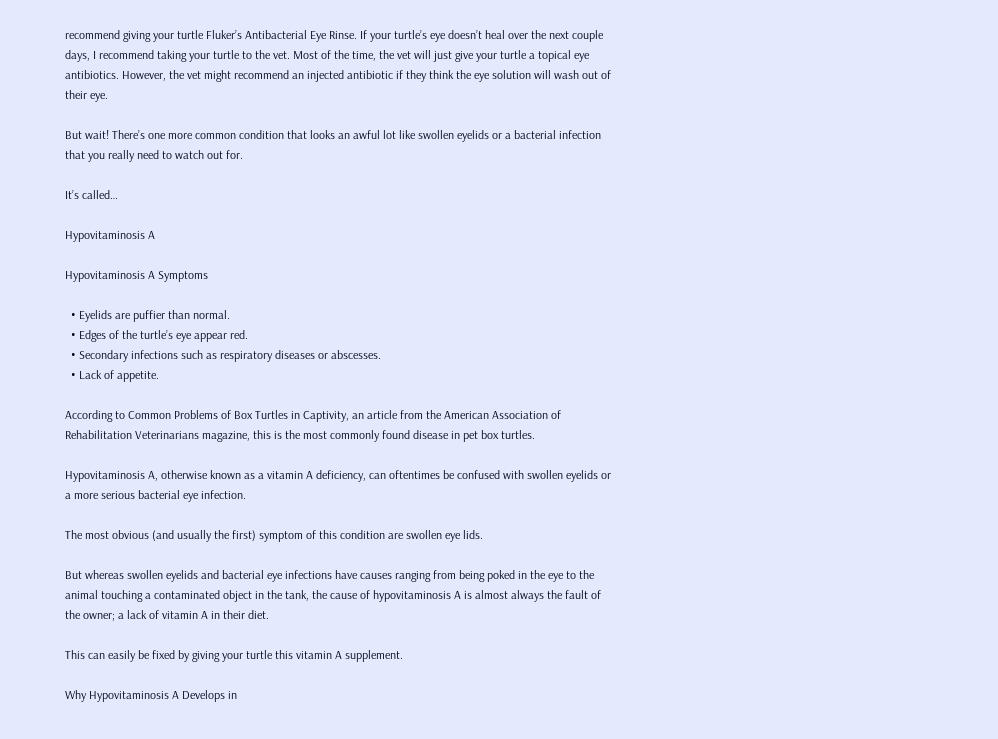recommend giving your turtle Fluker’s Antibacterial Eye Rinse. If your turtle’s eye doesn’t heal over the next couple days, I recommend taking your turtle to the vet. Most of the time, the vet will just give your turtle a topical eye antibiotics. However, the vet might recommend an injected antibiotic if they think the eye solution will wash out of their eye.

But wait! There’s one more common condition that looks an awful lot like swollen eyelids or a bacterial infection that you really need to watch out for.

It’s called…

Hypovitaminosis A

Hypovitaminosis A Symptoms

  • Eyelids are puffier than normal.
  • Edges of the turtle’s eye appear red.
  • Secondary infections such as respiratory diseases or abscesses.
  • Lack of appetite.

According to Common Problems of Box Turtles in Captivity, an article from the American Association of Rehabilitation Veterinarians magazine, this is the most commonly found disease in pet box turtles.

Hypovitaminosis A, otherwise known as a vitamin A deficiency, can oftentimes be confused with swollen eyelids or a more serious bacterial eye infection.

The most obvious (and usually the first) symptom of this condition are swollen eye lids.

But whereas swollen eyelids and bacterial eye infections have causes ranging from being poked in the eye to the animal touching a contaminated object in the tank, the cause of hypovitaminosis A is almost always the fault of the owner; a lack of vitamin A in their diet.

This can easily be fixed by giving your turtle this vitamin A supplement.

Why Hypovitaminosis A Develops in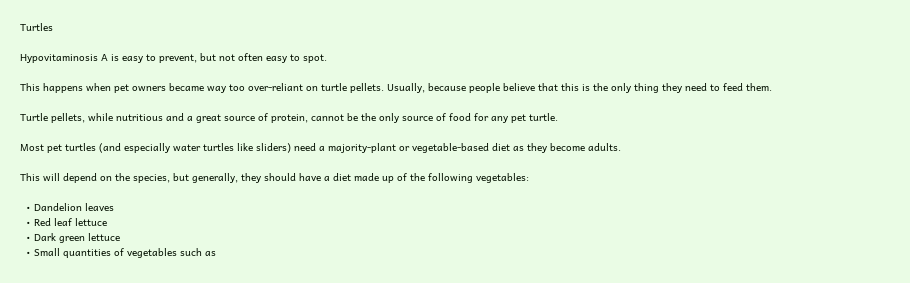Turtles

Hypovitaminosis A is easy to prevent, but not often easy to spot.

This happens when pet owners became way too over-reliant on turtle pellets. Usually, because people believe that this is the only thing they need to feed them.

Turtle pellets, while nutritious and a great source of protein, cannot be the only source of food for any pet turtle.

Most pet turtles (and especially water turtles like sliders) need a majority-plant or vegetable-based diet as they become adults.

This will depend on the species, but generally, they should have a diet made up of the following vegetables:

  • Dandelion leaves
  • Red leaf lettuce
  • Dark green lettuce
  • Small quantities of vegetables such as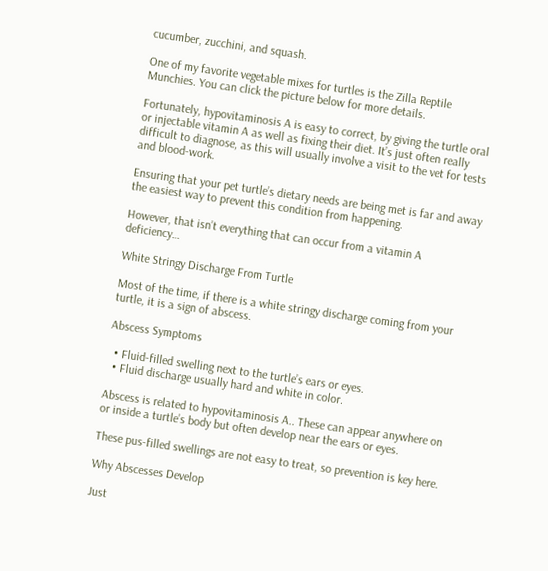cucumber, zucchini, and squash.

One of my favorite vegetable mixes for turtles is the Zilla Reptile Munchies. You can click the picture below for more details.

Fortunately, hypovitaminosis A is easy to correct, by giving the turtle oral or injectable vitamin A as well as fixing their diet. It’s just often really difficult to diagnose, as this will usually involve a visit to the vet for tests and blood-work.

Ensuring that your pet turtle’s dietary needs are being met is far and away the easiest way to prevent this condition from happening.

However, that isn’t everything that can occur from a vitamin A deficiency…

White Stringy Discharge From Turtle

Most of the time, if there is a white stringy discharge coming from your turtle, it is a sign of abscess.

Abscess Symptoms

  • Fluid-filled swelling next to the turtle’s ears or eyes.
  • Fluid discharge usually hard and white in color.

Abscess is related to hypovitaminosis A.. These can appear anywhere on or inside a turtle’s body but often develop near the ears or eyes.

These pus-filled swellings are not easy to treat, so prevention is key here.

Why Abscesses Develop

Just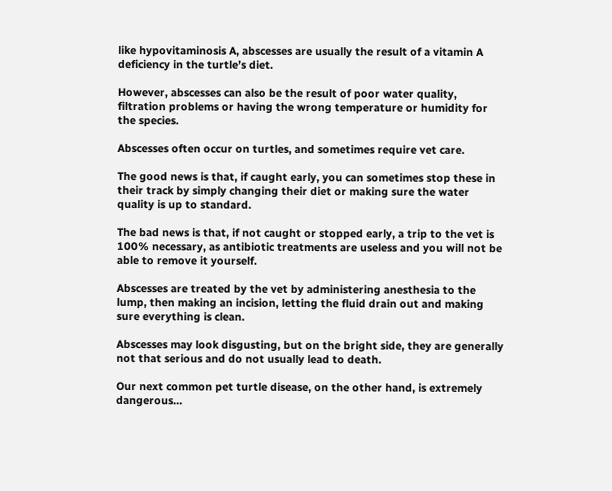like hypovitaminosis A, abscesses are usually the result of a vitamin A deficiency in the turtle’s diet.

However, abscesses can also be the result of poor water quality, filtration problems or having the wrong temperature or humidity for the species.

Abscesses often occur on turtles, and sometimes require vet care.

The good news is that, if caught early, you can sometimes stop these in their track by simply changing their diet or making sure the water quality is up to standard.

The bad news is that, if not caught or stopped early, a trip to the vet is 100% necessary, as antibiotic treatments are useless and you will not be able to remove it yourself.

Abscesses are treated by the vet by administering anesthesia to the lump, then making an incision, letting the fluid drain out and making sure everything is clean.

Abscesses may look disgusting, but on the bright side, they are generally not that serious and do not usually lead to death.

Our next common pet turtle disease, on the other hand, is extremely dangerous…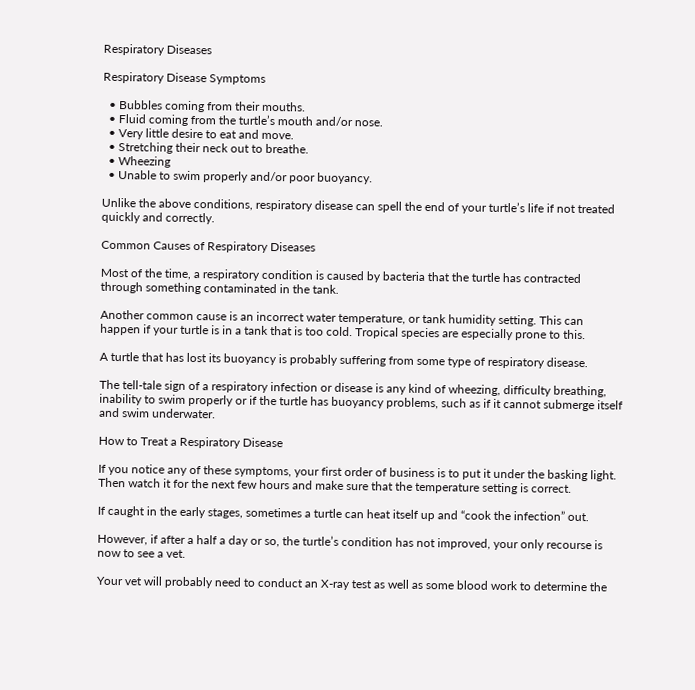Respiratory Diseases

Respiratory Disease Symptoms

  • Bubbles coming from their mouths.
  • Fluid coming from the turtle’s mouth and/or nose.
  • Very little desire to eat and move.
  • Stretching their neck out to breathe.
  • Wheezing
  • Unable to swim properly and/or poor buoyancy.

Unlike the above conditions, respiratory disease can spell the end of your turtle’s life if not treated quickly and correctly.

Common Causes of Respiratory Diseases

Most of the time, a respiratory condition is caused by bacteria that the turtle has contracted through something contaminated in the tank.

Another common cause is an incorrect water temperature, or tank humidity setting. This can happen if your turtle is in a tank that is too cold. Tropical species are especially prone to this.

A turtle that has lost its buoyancy is probably suffering from some type of respiratory disease.

The tell-tale sign of a respiratory infection or disease is any kind of wheezing, difficulty breathing, inability to swim properly or if the turtle has buoyancy problems, such as if it cannot submerge itself and swim underwater.

How to Treat a Respiratory Disease

If you notice any of these symptoms, your first order of business is to put it under the basking light. Then watch it for the next few hours and make sure that the temperature setting is correct.

If caught in the early stages, sometimes a turtle can heat itself up and “cook the infection” out.

However, if after a half a day or so, the turtle’s condition has not improved, your only recourse is now to see a vet.

Your vet will probably need to conduct an X-ray test as well as some blood work to determine the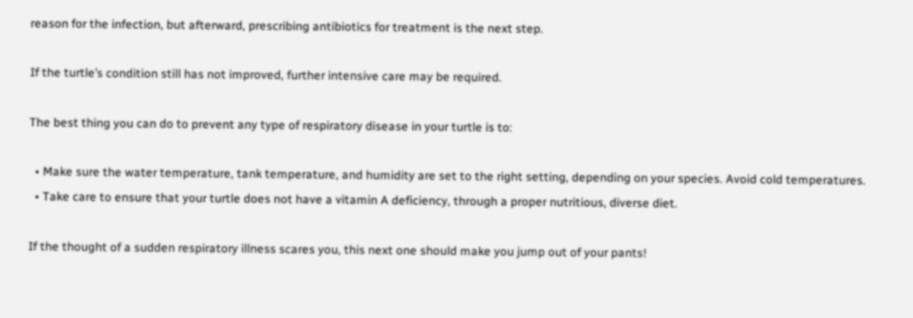reason for the infection, but afterward, prescribing antibiotics for treatment is the next step.

If the turtle’s condition still has not improved, further intensive care may be required.

The best thing you can do to prevent any type of respiratory disease in your turtle is to:

  • Make sure the water temperature, tank temperature, and humidity are set to the right setting, depending on your species. Avoid cold temperatures.
  • Take care to ensure that your turtle does not have a vitamin A deficiency, through a proper nutritious, diverse diet.

If the thought of a sudden respiratory illness scares you, this next one should make you jump out of your pants!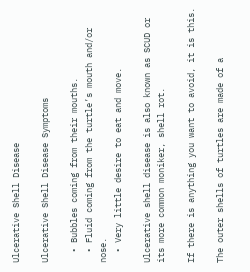Ulcerative Shell Disease

Ulcerative Shell Disease Symptoms

  • Bubbles coming from their mouths.
  • Fluid coming from the turtle’s mouth and/or nose.
  • Very little desire to eat and move.

Ulcerative shell disease is also known as SCUD or its more common moniker, shell rot.

If there is anything you want to avoid, it is this.

The outer shells of turtles are made of a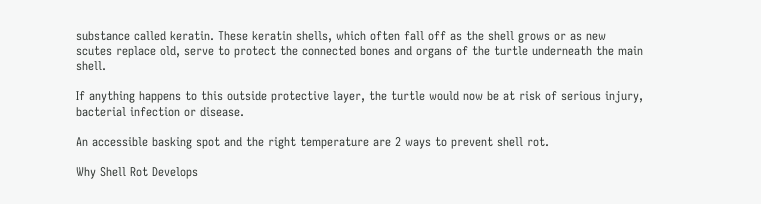substance called keratin. These keratin shells, which often fall off as the shell grows or as new scutes replace old, serve to protect the connected bones and organs of the turtle underneath the main shell.

If anything happens to this outside protective layer, the turtle would now be at risk of serious injury, bacterial infection or disease.

An accessible basking spot and the right temperature are 2 ways to prevent shell rot.

Why Shell Rot Develops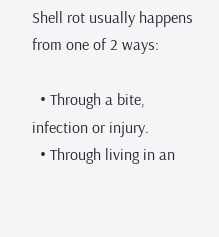Shell rot usually happens from one of 2 ways:

  • Through a bite, infection or injury.
  • Through living in an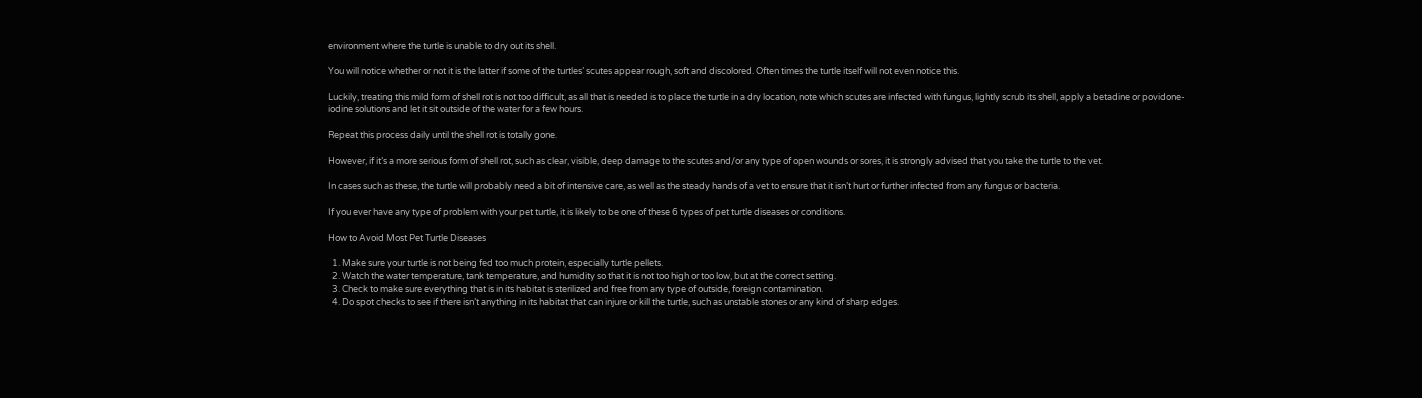environment where the turtle is unable to dry out its shell.

You will notice whether or not it is the latter if some of the turtles’ scutes appear rough, soft and discolored. Often times the turtle itself will not even notice this.

Luckily, treating this mild form of shell rot is not too difficult, as all that is needed is to place the turtle in a dry location, note which scutes are infected with fungus, lightly scrub its shell, apply a betadine or povidone-iodine solutions and let it sit outside of the water for a few hours.

Repeat this process daily until the shell rot is totally gone.

However, if it’s a more serious form of shell rot, such as clear, visible, deep damage to the scutes and/or any type of open wounds or sores, it is strongly advised that you take the turtle to the vet.

In cases such as these, the turtle will probably need a bit of intensive care, as well as the steady hands of a vet to ensure that it isn’t hurt or further infected from any fungus or bacteria.

If you ever have any type of problem with your pet turtle, it is likely to be one of these 6 types of pet turtle diseases or conditions.

How to Avoid Most Pet Turtle Diseases

  1. Make sure your turtle is not being fed too much protein, especially turtle pellets.
  2. Watch the water temperature, tank temperature, and humidity so that it is not too high or too low, but at the correct setting.
  3. Check to make sure everything that is in its habitat is sterilized and free from any type of outside, foreign contamination.
  4. Do spot checks to see if there isn’t anything in its habitat that can injure or kill the turtle, such as unstable stones or any kind of sharp edges.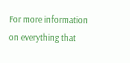For more information on everything that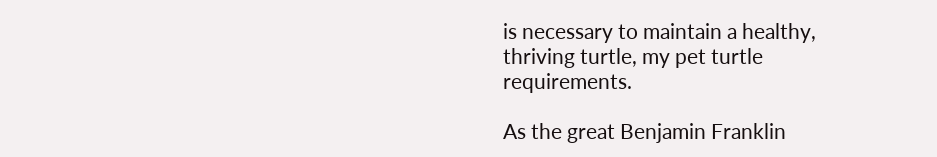is necessary to maintain a healthy, thriving turtle, my pet turtle requirements.

As the great Benjamin Franklin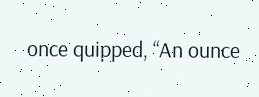once quipped, “An ounce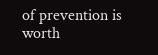of prevention is worth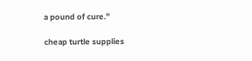a pound of cure.”

cheap turtle supplies